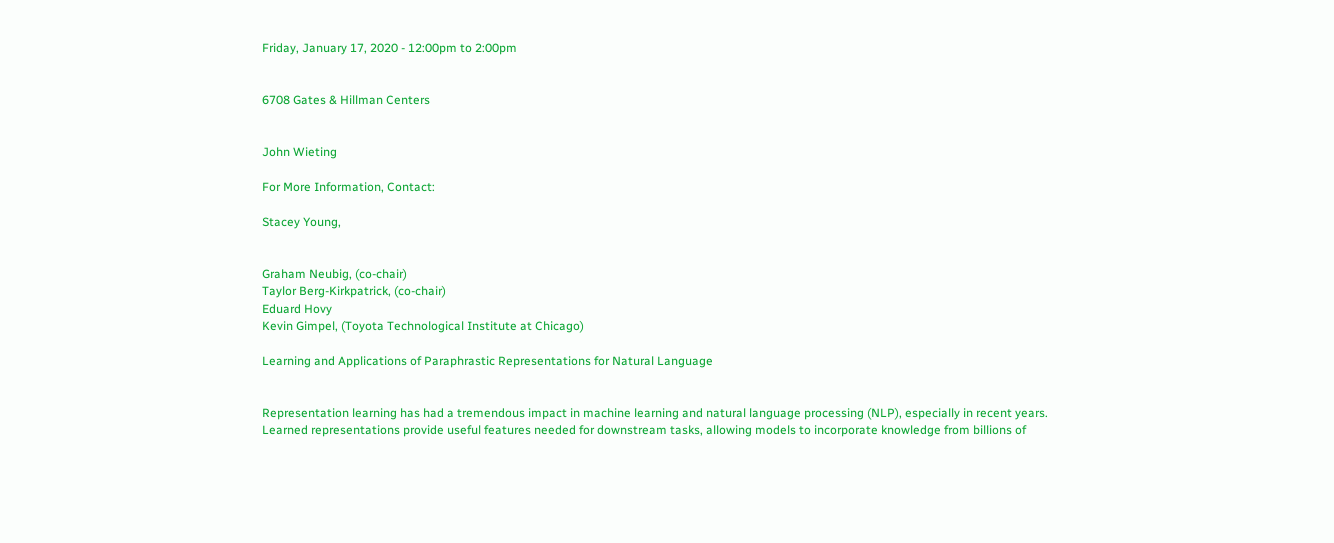Friday, January 17, 2020 - 12:00pm to 2:00pm


6708 Gates & Hillman Centers


John Wieting

For More Information, Contact:

Stacey Young,


Graham Neubig, (co-chair)
Taylor Berg-Kirkpatrick, (co-chair)
Eduard Hovy
Kevin Gimpel, (Toyota Technological Institute at Chicago)

Learning and Applications of Paraphrastic Representations for Natural Language


Representation learning has had a tremendous impact in machine learning and natural language processing (NLP), especially in recent years. Learned representations provide useful features needed for downstream tasks, allowing models to incorporate knowledge from billions of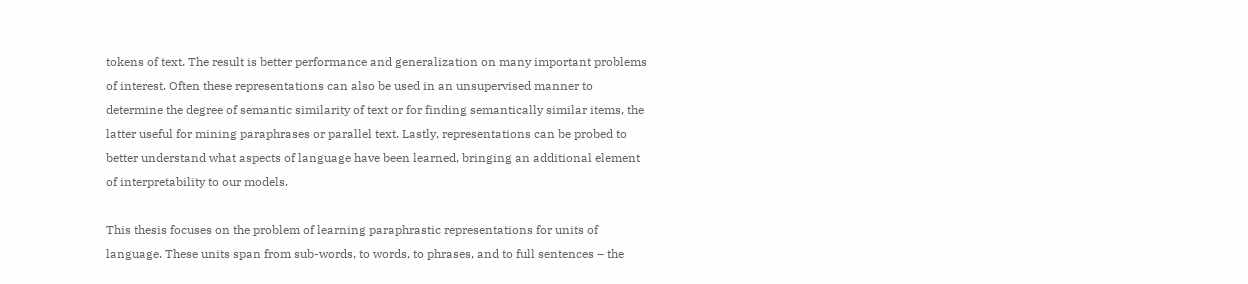tokens of text. The result is better performance and generalization on many important problems of interest. Often these representations can also be used in an unsupervised manner to determine the degree of semantic similarity of text or for finding semantically similar items, the latter useful for mining paraphrases or parallel text. Lastly, representations can be probed to better understand what aspects of language have been learned, bringing an additional element of interpretability to our models.

This thesis focuses on the problem of learning paraphrastic representations for units of language. These units span from sub-words, to words, to phrases, and to full sentences – the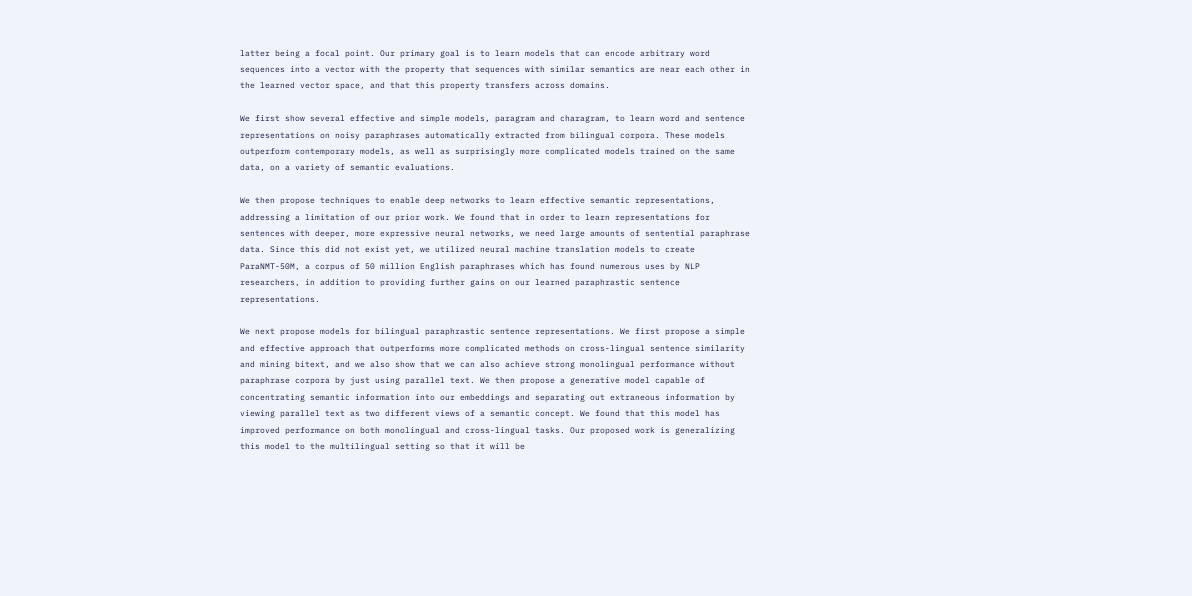latter being a focal point. Our primary goal is to learn models that can encode arbitrary word sequences into a vector with the property that sequences with similar semantics are near each other in the learned vector space, and that this property transfers across domains.

We first show several effective and simple models, paragram and charagram, to learn word and sentence representations on noisy paraphrases automatically extracted from bilingual corpora. These models outperform contemporary models, as well as surprisingly more complicated models trained on the same data, on a variety of semantic evaluations.

We then propose techniques to enable deep networks to learn effective semantic representations, addressing a limitation of our prior work. We found that in order to learn representations for sentences with deeper, more expressive neural networks, we need large amounts of sentential paraphrase data. Since this did not exist yet, we utilized neural machine translation models to create ParaNMT-50M, a corpus of 50 million English paraphrases which has found numerous uses by NLP researchers, in addition to providing further gains on our learned paraphrastic sentence representations.

We next propose models for bilingual paraphrastic sentence representations. We first propose a simple and effective approach that outperforms more complicated methods on cross-lingual sentence similarity and mining bitext, and we also show that we can also achieve strong monolingual performance without paraphrase corpora by just using parallel text. We then propose a generative model capable of concentrating semantic information into our embeddings and separating out extraneous information by viewing parallel text as two different views of a semantic concept. We found that this model has improved performance on both monolingual and cross-lingual tasks. Our proposed work is generalizing this model to the multilingual setting so that it will be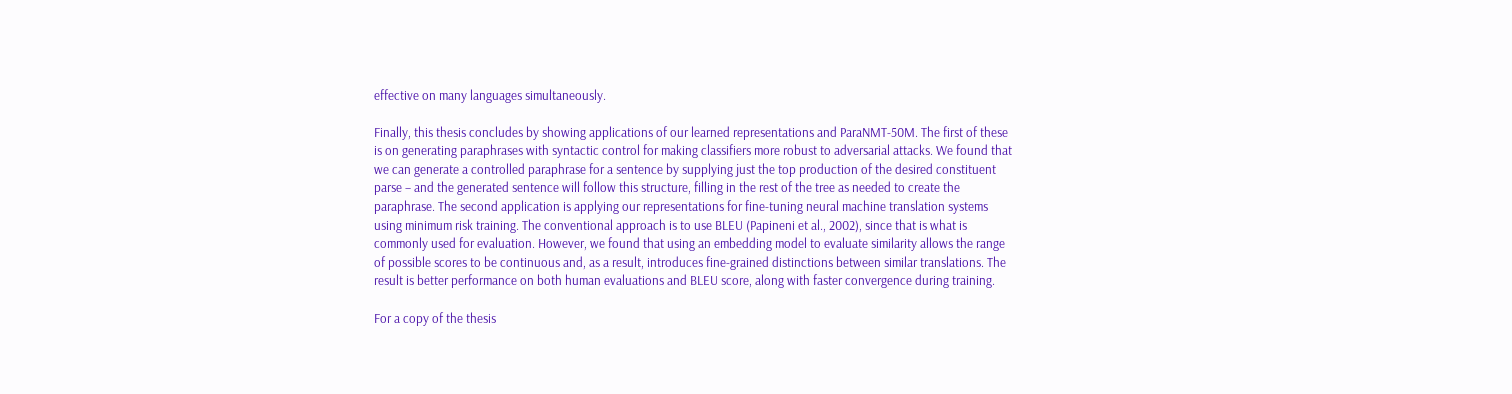effective on many languages simultaneously.

Finally, this thesis concludes by showing applications of our learned representations and ParaNMT-50M. The first of these is on generating paraphrases with syntactic control for making classifiers more robust to adversarial attacks. We found that we can generate a controlled paraphrase for a sentence by supplying just the top production of the desired constituent parse – and the generated sentence will follow this structure, filling in the rest of the tree as needed to create the paraphrase. The second application is applying our representations for fine-tuning neural machine translation systems using minimum risk training. The conventional approach is to use BLEU (Papineni et al., 2002), since that is what is commonly used for evaluation. However, we found that using an embedding model to evaluate similarity allows the range of possible scores to be continuous and, as a result, introduces fine-grained distinctions between similar translations. The result is better performance on both human evaluations and BLEU score, along with faster convergence during training.

For a copy of the thesis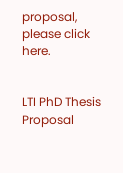proposal, please click here.


LTI PhD Thesis Proposal